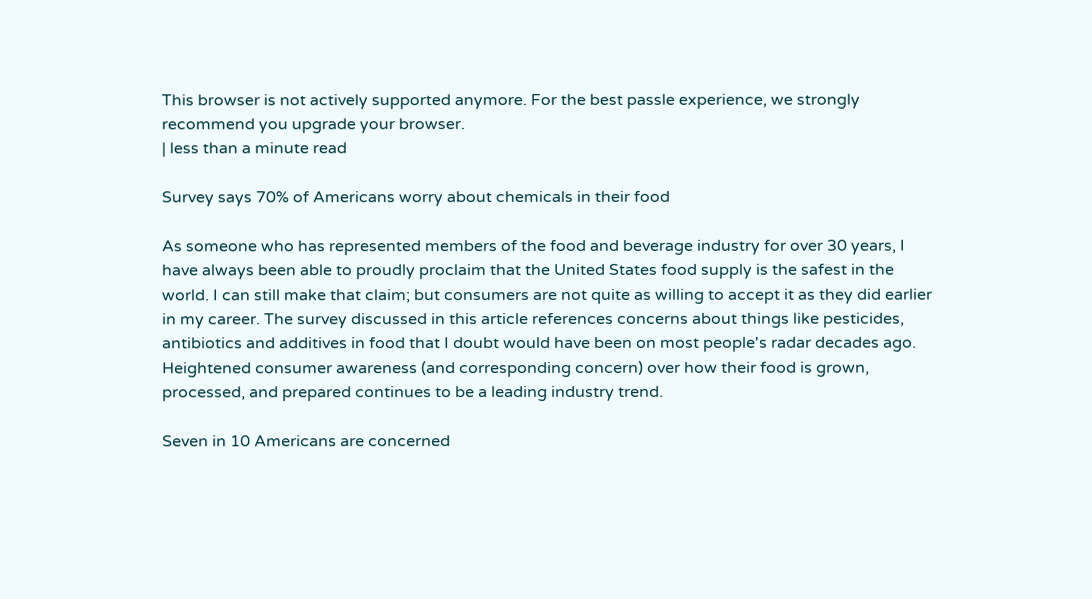This browser is not actively supported anymore. For the best passle experience, we strongly recommend you upgrade your browser.
| less than a minute read

Survey says 70% of Americans worry about chemicals in their food

As someone who has represented members of the food and beverage industry for over 30 years, I have always been able to proudly proclaim that the United States food supply is the safest in the world. I can still make that claim; but consumers are not quite as willing to accept it as they did earlier in my career. The survey discussed in this article references concerns about things like pesticides, antibiotics and additives in food that I doubt would have been on most people's radar decades ago. Heightened consumer awareness (and corresponding concern) over how their food is grown, processed, and prepared continues to be a leading industry trend.

Seven in 10 Americans are concerned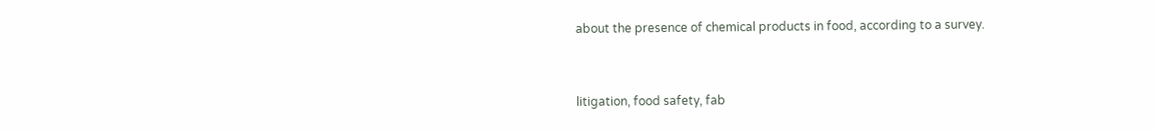about the presence of chemical products in food, according to a survey.


litigation, food safety, fab